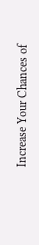Increase Your Chances of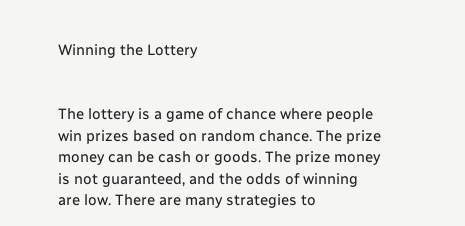Winning the Lottery


The lottery is a game of chance where people win prizes based on random chance. The prize money can be cash or goods. The prize money is not guaranteed, and the odds of winning are low. There are many strategies to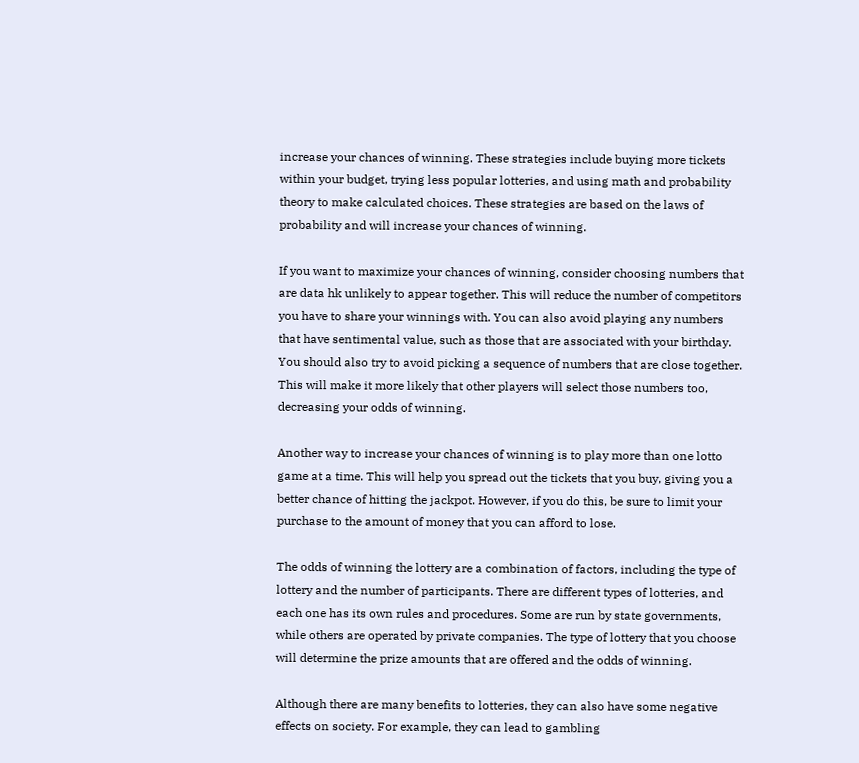increase your chances of winning. These strategies include buying more tickets within your budget, trying less popular lotteries, and using math and probability theory to make calculated choices. These strategies are based on the laws of probability and will increase your chances of winning.

If you want to maximize your chances of winning, consider choosing numbers that are data hk unlikely to appear together. This will reduce the number of competitors you have to share your winnings with. You can also avoid playing any numbers that have sentimental value, such as those that are associated with your birthday. You should also try to avoid picking a sequence of numbers that are close together. This will make it more likely that other players will select those numbers too, decreasing your odds of winning.

Another way to increase your chances of winning is to play more than one lotto game at a time. This will help you spread out the tickets that you buy, giving you a better chance of hitting the jackpot. However, if you do this, be sure to limit your purchase to the amount of money that you can afford to lose.

The odds of winning the lottery are a combination of factors, including the type of lottery and the number of participants. There are different types of lotteries, and each one has its own rules and procedures. Some are run by state governments, while others are operated by private companies. The type of lottery that you choose will determine the prize amounts that are offered and the odds of winning.

Although there are many benefits to lotteries, they can also have some negative effects on society. For example, they can lead to gambling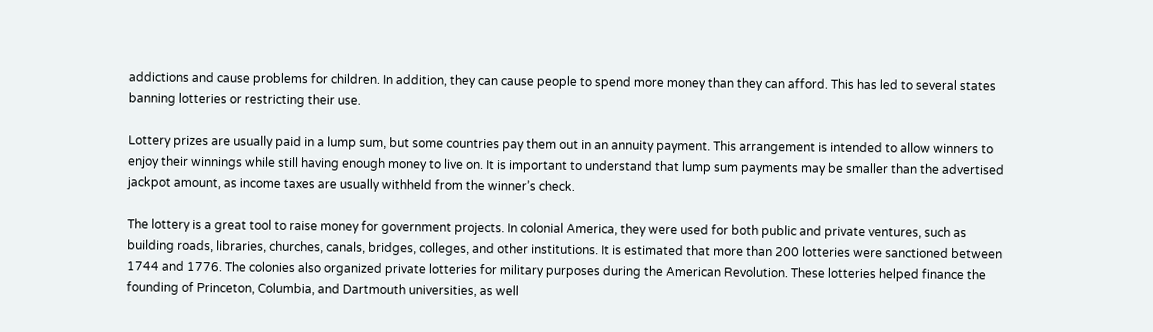addictions and cause problems for children. In addition, they can cause people to spend more money than they can afford. This has led to several states banning lotteries or restricting their use.

Lottery prizes are usually paid in a lump sum, but some countries pay them out in an annuity payment. This arrangement is intended to allow winners to enjoy their winnings while still having enough money to live on. It is important to understand that lump sum payments may be smaller than the advertised jackpot amount, as income taxes are usually withheld from the winner’s check.

The lottery is a great tool to raise money for government projects. In colonial America, they were used for both public and private ventures, such as building roads, libraries, churches, canals, bridges, colleges, and other institutions. It is estimated that more than 200 lotteries were sanctioned between 1744 and 1776. The colonies also organized private lotteries for military purposes during the American Revolution. These lotteries helped finance the founding of Princeton, Columbia, and Dartmouth universities, as well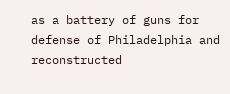as a battery of guns for defense of Philadelphia and reconstructed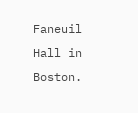Faneuil Hall in Boston.